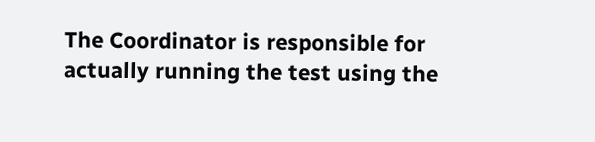The Coordinator is responsible for actually running the test using the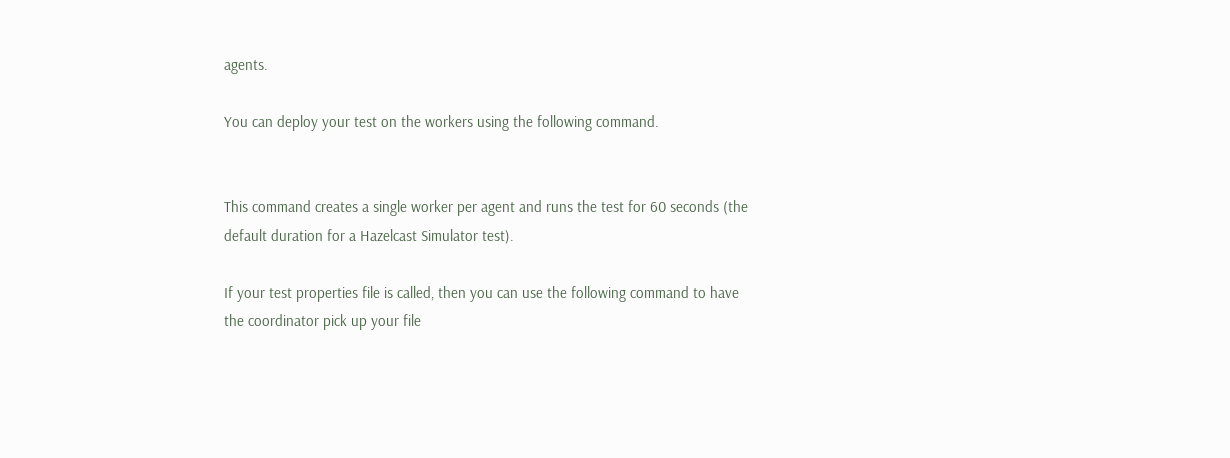agents.

You can deploy your test on the workers using the following command.


This command creates a single worker per agent and runs the test for 60 seconds (the default duration for a Hazelcast Simulator test).

If your test properties file is called, then you can use the following command to have the coordinator pick up your file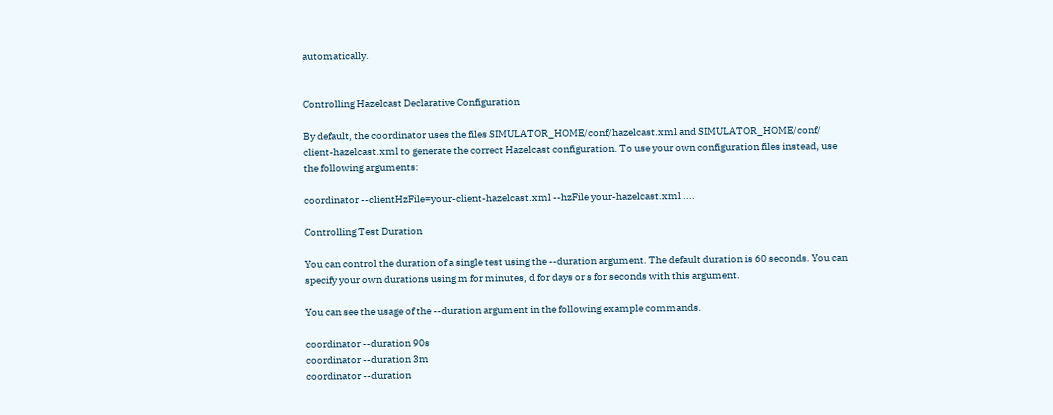automatically.


Controlling Hazelcast Declarative Configuration

By default, the coordinator uses the files SIMULATOR_HOME/conf/hazelcast.xml and SIMULATOR_HOME/conf/ client-hazelcast.xml to generate the correct Hazelcast configuration. To use your own configuration files instead, use the following arguments:

coordinator --clientHzFile=your-client-hazelcast.xml --hzFile your-hazelcast.xml ....

Controlling Test Duration

You can control the duration of a single test using the --duration argument. The default duration is 60 seconds. You can specify your own durations using m for minutes, d for days or s for seconds with this argument.

You can see the usage of the --duration argument in the following example commands.

coordinator --duration 90s
coordinator --duration 3m
coordinator --duration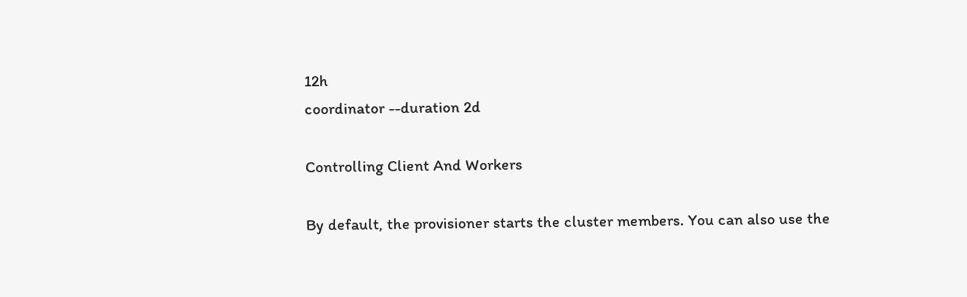12h
coordinator --duration 2d

Controlling Client And Workers

By default, the provisioner starts the cluster members. You can also use the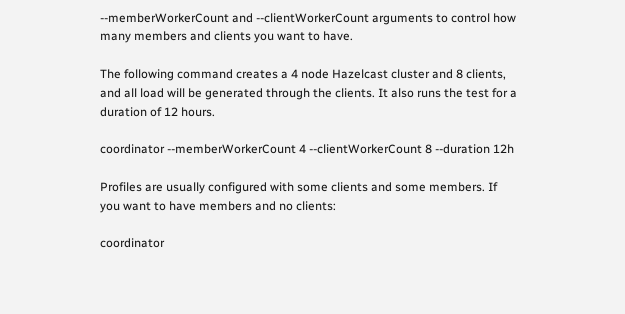--memberWorkerCount and --clientWorkerCount arguments to control how many members and clients you want to have.

The following command creates a 4 node Hazelcast cluster and 8 clients, and all load will be generated through the clients. It also runs the test for a duration of 12 hours.

coordinator --memberWorkerCount 4 --clientWorkerCount 8 --duration 12h

Profiles are usually configured with some clients and some members. If you want to have members and no clients:

coordinator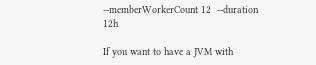--memberWorkerCount 12  --duration 12h

If you want to have a JVM with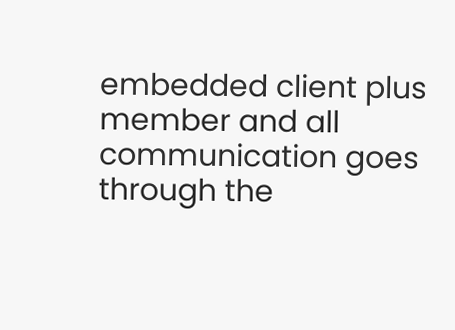embedded client plus member and all communication goes through the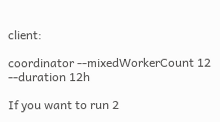client:

coordinator --mixedWorkerCount 12  --duration 12h

If you want to run 2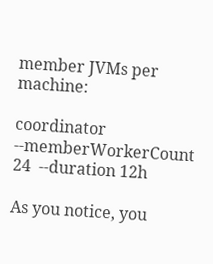member JVMs per machine:

coordinator --memberWorkerCount 24  --duration 12h

As you notice, you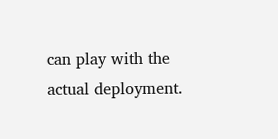can play with the actual deployment.